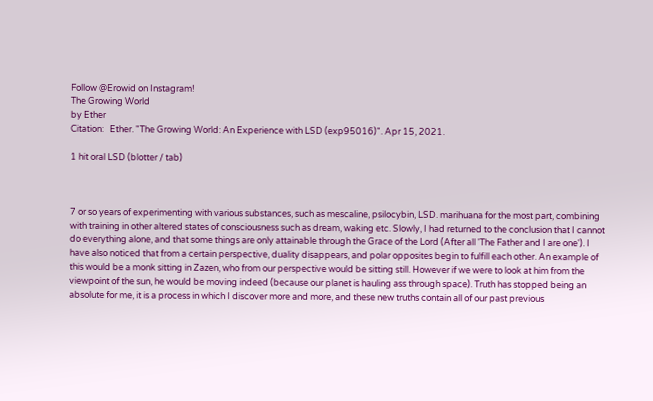Follow @Erowid on Instagram!
The Growing World
by Ether
Citation:   Ether. "The Growing World: An Experience with LSD (exp95016)". Apr 15, 2021.

1 hit oral LSD (blotter / tab)



7 or so years of experimenting with various substances, such as mescaline, psilocybin, LSD. marihuana for the most part, combining with training in other altered states of consciousness such as dream, waking etc. Slowly, I had returned to the conclusion that I cannot do everything alone, and that some things are only attainable through the Grace of the Lord (After all 'The Father and I are one'). I have also noticed that from a certain perspective, duality disappears, and polar opposites begin to fulfill each other. An example of this would be a monk sitting in Zazen, who from our perspective would be sitting still. However if we were to look at him from the viewpoint of the sun, he would be moving indeed (because our planet is hauling ass through space). Truth has stopped being an absolute for me, it is a process in which I discover more and more, and these new truths contain all of our past previous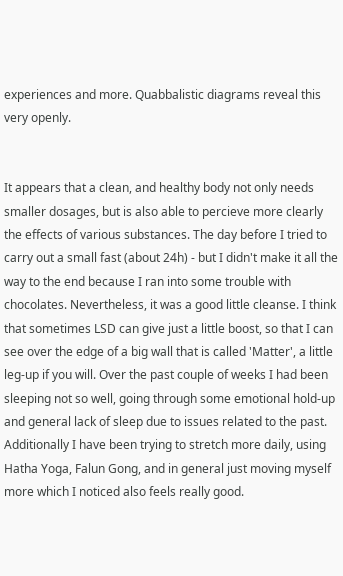experiences and more. Quabbalistic diagrams reveal this very openly.


It appears that a clean, and healthy body not only needs smaller dosages, but is also able to percieve more clearly the effects of various substances. The day before I tried to carry out a small fast (about 24h) - but I didn't make it all the way to the end because I ran into some trouble with chocolates. Nevertheless, it was a good little cleanse. I think that sometimes LSD can give just a little boost, so that I can see over the edge of a big wall that is called 'Matter', a little leg-up if you will. Over the past couple of weeks I had been sleeping not so well, going through some emotional hold-up and general lack of sleep due to issues related to the past. Additionally I have been trying to stretch more daily, using Hatha Yoga, Falun Gong, and in general just moving myself more which I noticed also feels really good.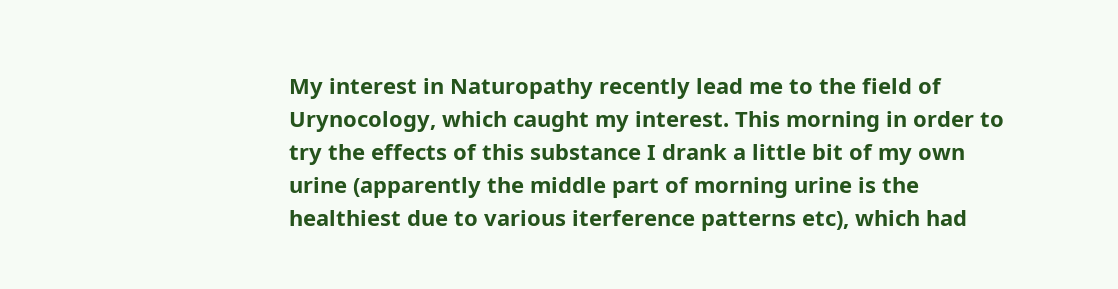My interest in Naturopathy recently lead me to the field of Urynocology, which caught my interest. This morning in order to try the effects of this substance I drank a little bit of my own urine (apparently the middle part of morning urine is the healthiest due to various iterference patterns etc), which had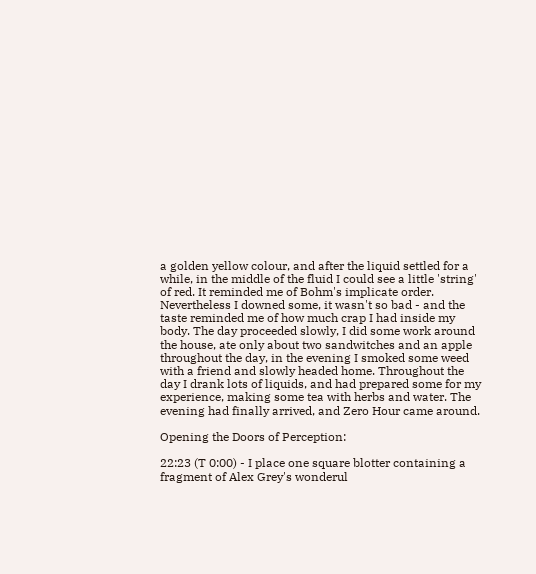a golden yellow colour, and after the liquid settled for a while, in the middle of the fluid I could see a little 'string' of red. It reminded me of Bohm's implicate order. Nevertheless I downed some, it wasn't so bad - and the taste reminded me of how much crap I had inside my body. The day proceeded slowly, I did some work around the house, ate only about two sandwitches and an apple throughout the day, in the evening I smoked some weed with a friend and slowly headed home. Throughout the day I drank lots of liquids, and had prepared some for my experience, making some tea with herbs and water. The evening had finally arrived, and Zero Hour came around.

Opening the Doors of Perception:

22:23 (T 0:00) - I place one square blotter containing a fragment of Alex Grey's wonderul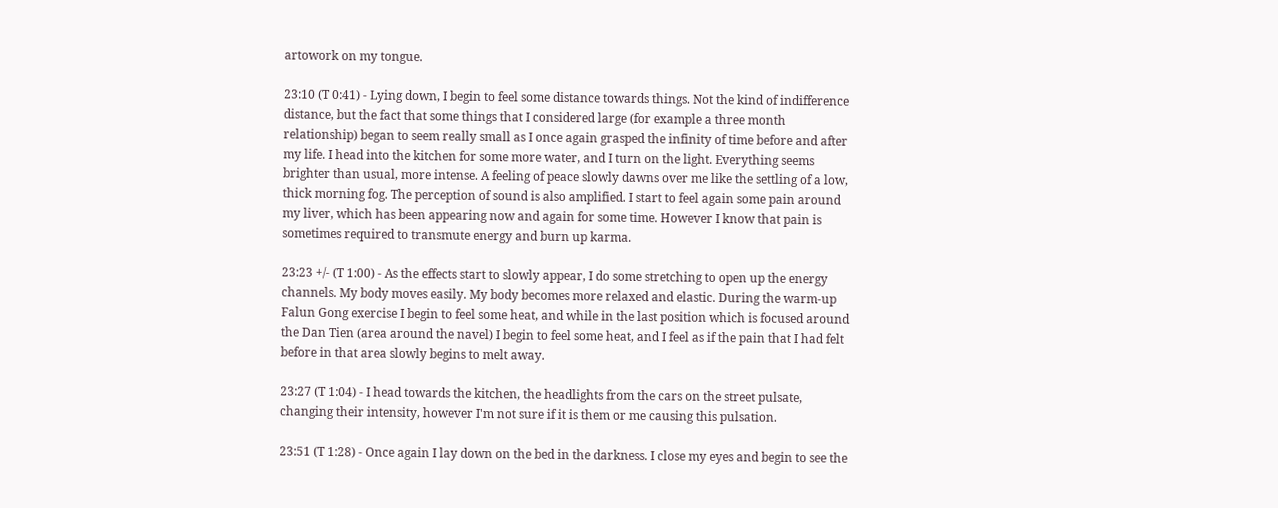artowork on my tongue.

23:10 (T 0:41) - Lying down, I begin to feel some distance towards things. Not the kind of indifference distance, but the fact that some things that I considered large (for example a three month relationship) began to seem really small as I once again grasped the infinity of time before and after my life. I head into the kitchen for some more water, and I turn on the light. Everything seems brighter than usual, more intense. A feeling of peace slowly dawns over me like the settling of a low, thick morning fog. The perception of sound is also amplified. I start to feel again some pain around my liver, which has been appearing now and again for some time. However I know that pain is sometimes required to transmute energy and burn up karma.

23:23 +/- (T 1:00) - As the effects start to slowly appear, I do some stretching to open up the energy channels. My body moves easily. My body becomes more relaxed and elastic. During the warm-up Falun Gong exercise I begin to feel some heat, and while in the last position which is focused around the Dan Tien (area around the navel) I begin to feel some heat, and I feel as if the pain that I had felt before in that area slowly begins to melt away.

23:27 (T 1:04) - I head towards the kitchen, the headlights from the cars on the street pulsate, changing their intensity, however I'm not sure if it is them or me causing this pulsation.

23:51 (T 1:28) - Once again I lay down on the bed in the darkness. I close my eyes and begin to see the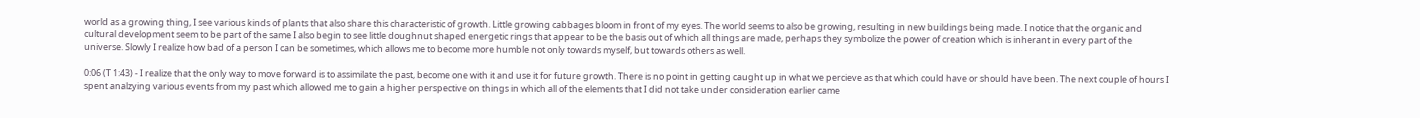world as a growing thing, I see various kinds of plants that also share this characteristic of growth. Little growing cabbages bloom in front of my eyes. The world seems to also be growing, resulting in new buildings being made. I notice that the organic and cultural development seem to be part of the same I also begin to see little doughnut shaped energetic rings that appear to be the basis out of which all things are made, perhaps they symbolize the power of creation which is inherant in every part of the universe. Slowly I realize how bad of a person I can be sometimes, which allows me to become more humble not only towards myself, but towards others as well.

0:06 (T 1:43) - I realize that the only way to move forward is to assimilate the past, become one with it and use it for future growth. There is no point in getting caught up in what we percieve as that which could have or should have been. The next couple of hours I spent analzying various events from my past which allowed me to gain a higher perspective on things in which all of the elements that I did not take under consideration earlier came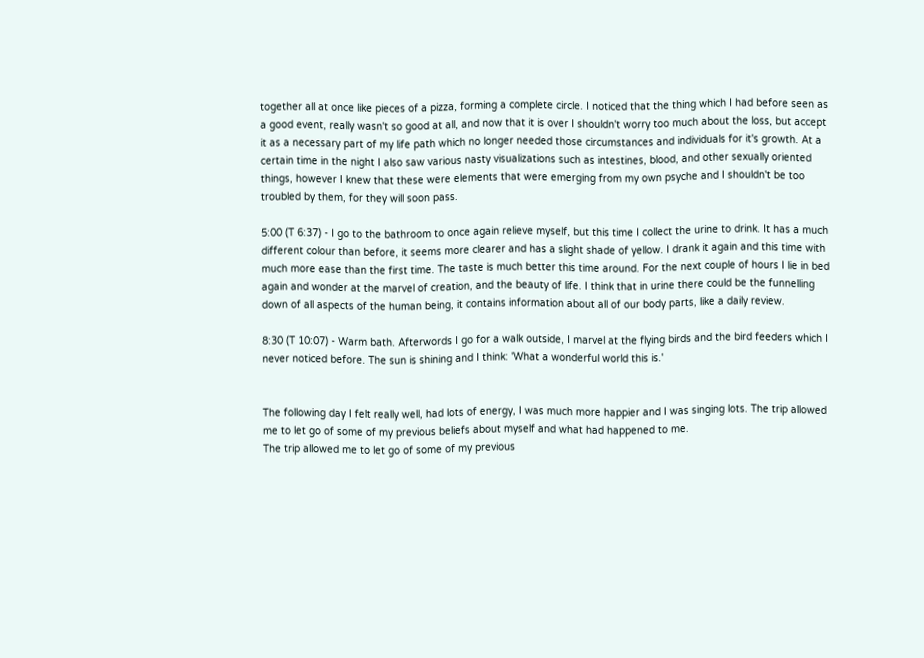together all at once like pieces of a pizza, forming a complete circle. I noticed that the thing which I had before seen as a good event, really wasn't so good at all, and now that it is over I shouldn't worry too much about the loss, but accept it as a necessary part of my life path which no longer needed those circumstances and individuals for it's growth. At a certain time in the night I also saw various nasty visualizations such as intestines, blood, and other sexually oriented things, however I knew that these were elements that were emerging from my own psyche and I shouldn't be too troubled by them, for they will soon pass.

5:00 (T 6:37) - I go to the bathroom to once again relieve myself, but this time I collect the urine to drink. It has a much different colour than before, it seems more clearer and has a slight shade of yellow. I drank it again and this time with much more ease than the first time. The taste is much better this time around. For the next couple of hours I lie in bed again and wonder at the marvel of creation, and the beauty of life. I think that in urine there could be the funnelling down of all aspects of the human being, it contains information about all of our body parts, like a daily review.

8:30 (T 10:07) - Warm bath. Afterwords I go for a walk outside, I marvel at the flying birds and the bird feeders which I never noticed before. The sun is shining and I think: 'What a wonderful world this is.'


The following day I felt really well, had lots of energy, I was much more happier and I was singing lots. The trip allowed me to let go of some of my previous beliefs about myself and what had happened to me.
The trip allowed me to let go of some of my previous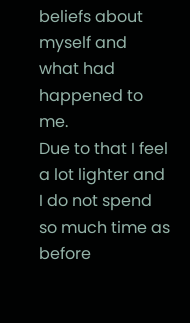beliefs about myself and what had happened to me.
Due to that I feel a lot lighter and I do not spend so much time as before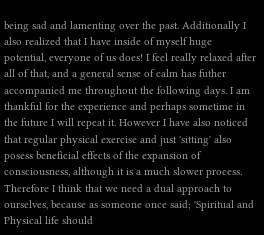being sad and lamenting over the past. Additionally I also realized that I have inside of myself huge potential, everyone of us does! I feel really relaxed after all of that, and a general sense of calm has futher accompanied me throughout the following days. I am thankful for the experience and perhaps sometime in the future I will repeat it. However I have also noticed that regular physical exercise and just 'sitting' also posess beneficial effects of the expansion of consciousness, although it is a much slower process. Therefore I think that we need a dual approach to ourselves, because as someone once said; 'Spiritual and Physical life should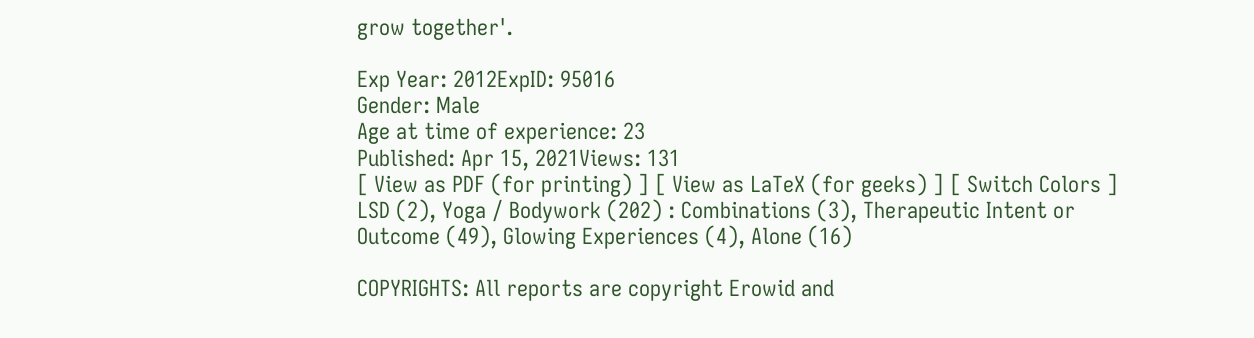grow together'.

Exp Year: 2012ExpID: 95016
Gender: Male
Age at time of experience: 23
Published: Apr 15, 2021Views: 131
[ View as PDF (for printing) ] [ View as LaTeX (for geeks) ] [ Switch Colors ]
LSD (2), Yoga / Bodywork (202) : Combinations (3), Therapeutic Intent or Outcome (49), Glowing Experiences (4), Alone (16)

COPYRIGHTS: All reports are copyright Erowid and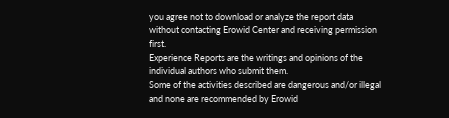you agree not to download or analyze the report data without contacting Erowid Center and receiving permission first.
Experience Reports are the writings and opinions of the individual authors who submit them.
Some of the activities described are dangerous and/or illegal and none are recommended by Erowid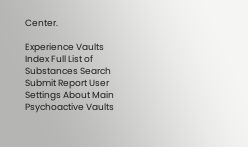Center.

Experience Vaults Index Full List of Substances Search Submit Report User Settings About Main Psychoactive Vaults